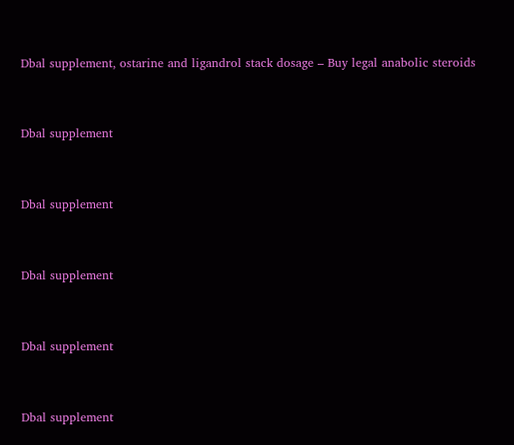Dbal supplement, ostarine and ligandrol stack dosage – Buy legal anabolic steroids


Dbal supplement


Dbal supplement


Dbal supplement


Dbal supplement


Dbal supplement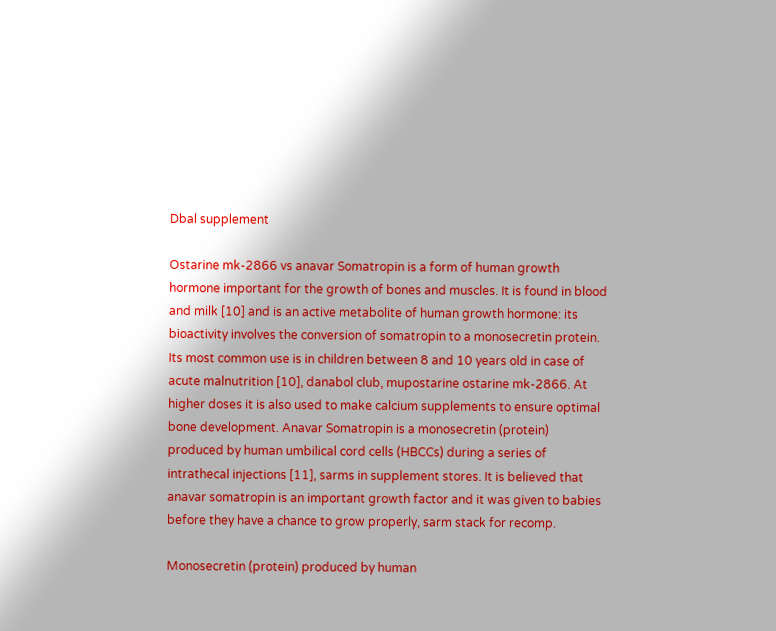Dbal supplement

Ostarine mk-2866 vs anavar Somatropin is a form of human growth hormone important for the growth of bones and muscles. It is found in blood and milk [10] and is an active metabolite of human growth hormone: its bioactivity involves the conversion of somatropin to a monosecretin protein. Its most common use is in children between 8 and 10 years old in case of acute malnutrition [10], danabol club, mupostarine ostarine mk-2866. At higher doses it is also used to make calcium supplements to ensure optimal bone development. Anavar Somatropin is a monosecretin (protein) produced by human umbilical cord cells (HBCCs) during a series of intrathecal injections [11], sarms in supplement stores. It is believed that anavar somatropin is an important growth factor and it was given to babies before they have a chance to grow properly, sarm stack for recomp.

Monosecretin (protein) produced by human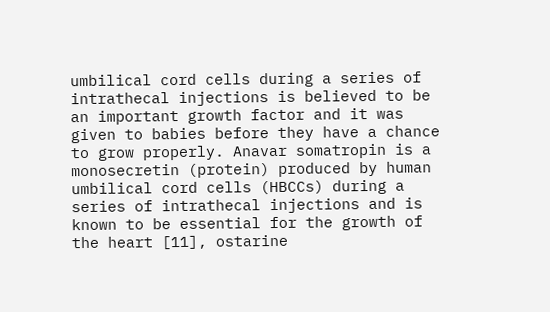umbilical cord cells during a series of intrathecal injections is believed to be an important growth factor and it was given to babies before they have a chance to grow properly. Anavar somatropin is a monosecretin (protein) produced by human umbilical cord cells (HBCCs) during a series of intrathecal injections and is known to be essential for the growth of the heart [11], ostarine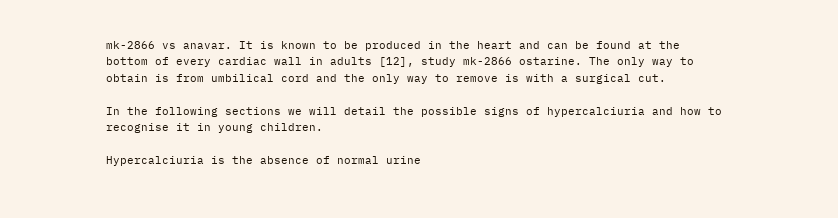mk-2866 vs anavar. It is known to be produced in the heart and can be found at the bottom of every cardiac wall in adults [12], study mk-2866 ostarine. The only way to obtain is from umbilical cord and the only way to remove is with a surgical cut.

In the following sections we will detail the possible signs of hypercalciuria and how to recognise it in young children.

Hypercalciuria is the absence of normal urine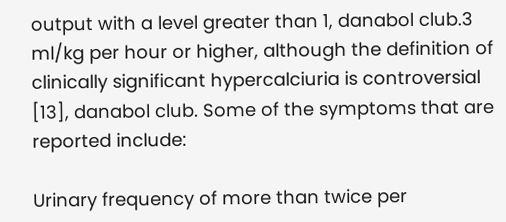output with a level greater than 1, danabol club.3 ml/kg per hour or higher, although the definition of clinically significant hypercalciuria is controversial [13], danabol club. Some of the symptoms that are reported include:

Urinary frequency of more than twice per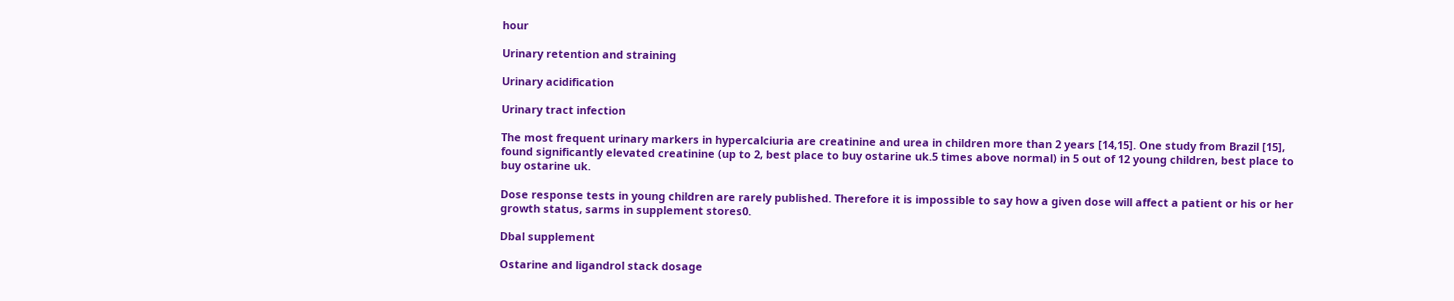hour

Urinary retention and straining

Urinary acidification

Urinary tract infection

The most frequent urinary markers in hypercalciuria are creatinine and urea in children more than 2 years [14,15]. One study from Brazil [15], found significantly elevated creatinine (up to 2, best place to buy ostarine uk.5 times above normal) in 5 out of 12 young children, best place to buy ostarine uk.

Dose response tests in young children are rarely published. Therefore it is impossible to say how a given dose will affect a patient or his or her growth status, sarms in supplement stores0.

Dbal supplement

Ostarine and ligandrol stack dosage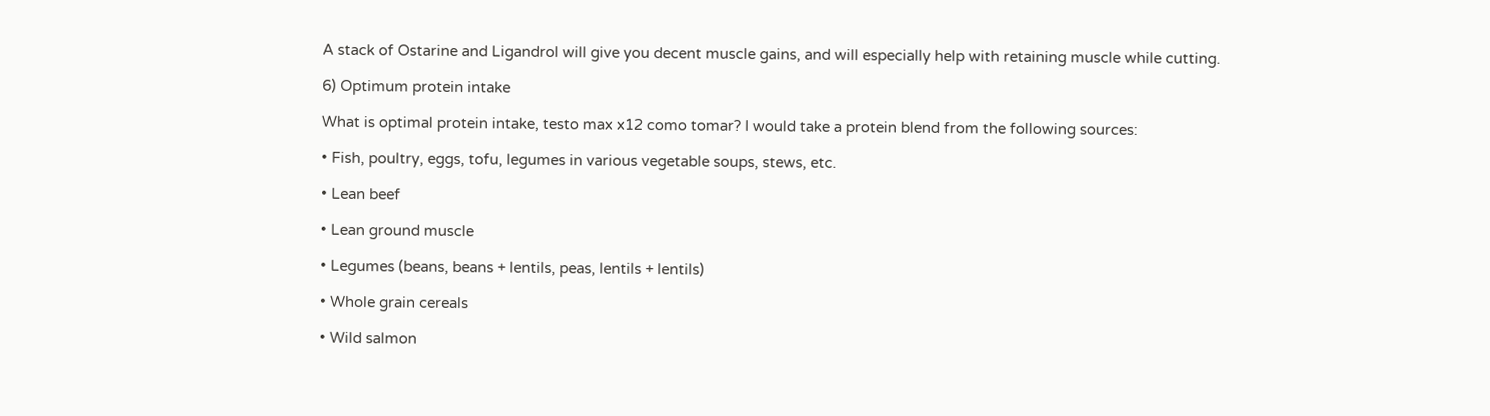A stack of Ostarine and Ligandrol will give you decent muscle gains, and will especially help with retaining muscle while cutting.

6) Optimum protein intake

What is optimal protein intake, testo max x12 como tomar? I would take a protein blend from the following sources:

• Fish, poultry, eggs, tofu, legumes in various vegetable soups, stews, etc.

• Lean beef

• Lean ground muscle

• Legumes (beans, beans + lentils, peas, lentils + lentils)

• Whole grain cereals

• Wild salmon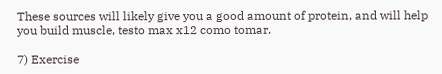These sources will likely give you a good amount of protein, and will help you build muscle, testo max x12 como tomar.

7) Exercise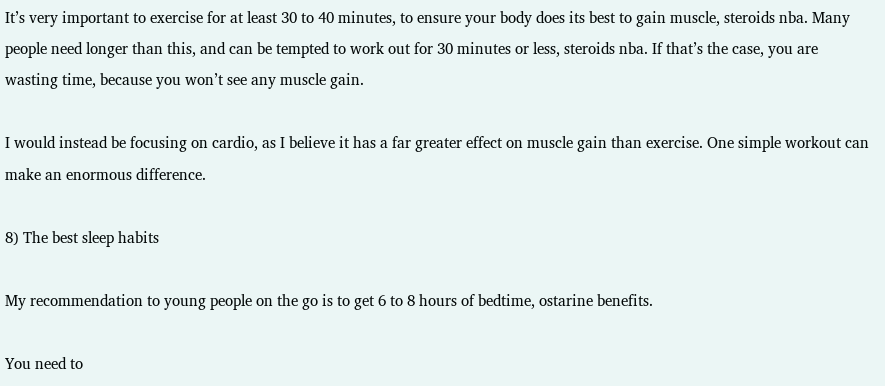It’s very important to exercise for at least 30 to 40 minutes, to ensure your body does its best to gain muscle, steroids nba. Many people need longer than this, and can be tempted to work out for 30 minutes or less, steroids nba. If that’s the case, you are wasting time, because you won’t see any muscle gain.

I would instead be focusing on cardio, as I believe it has a far greater effect on muscle gain than exercise. One simple workout can make an enormous difference.

8) The best sleep habits

My recommendation to young people on the go is to get 6 to 8 hours of bedtime, ostarine benefits.

You need to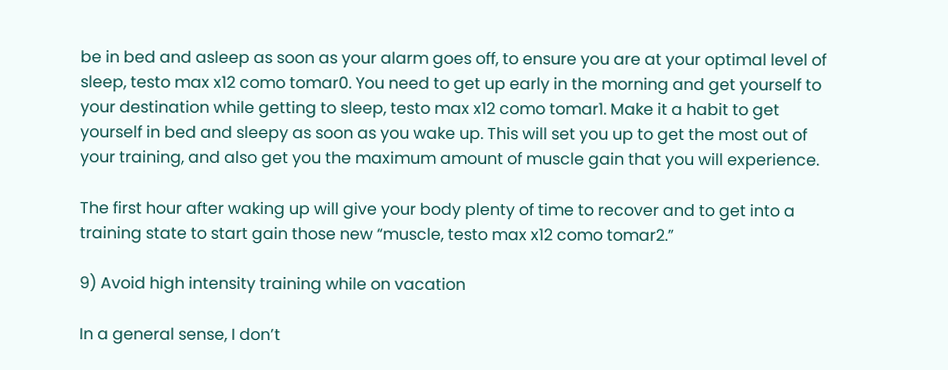be in bed and asleep as soon as your alarm goes off, to ensure you are at your optimal level of sleep, testo max x12 como tomar0. You need to get up early in the morning and get yourself to your destination while getting to sleep, testo max x12 como tomar1. Make it a habit to get yourself in bed and sleepy as soon as you wake up. This will set you up to get the most out of your training, and also get you the maximum amount of muscle gain that you will experience.

The first hour after waking up will give your body plenty of time to recover and to get into a training state to start gain those new “muscle, testo max x12 como tomar2.”

9) Avoid high intensity training while on vacation

In a general sense, I don’t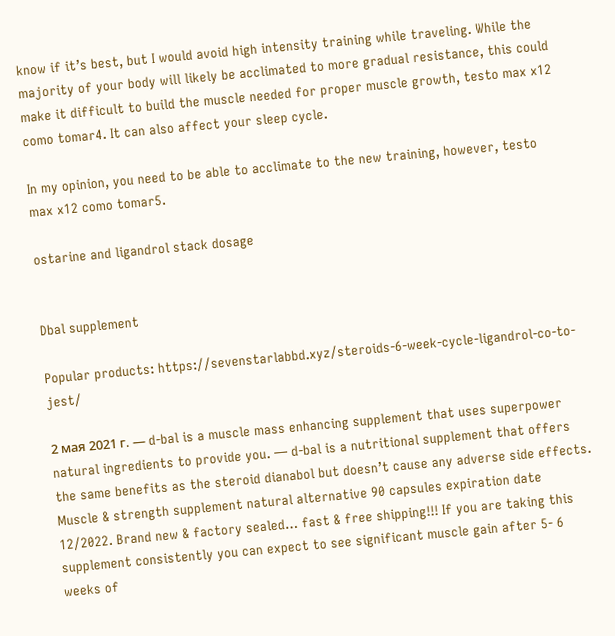know if it’s best, but I would avoid high intensity training while traveling. While the majority of your body will likely be acclimated to more gradual resistance, this could make it difficult to build the muscle needed for proper muscle growth, testo max x12 como tomar4. It can also affect your sleep cycle.

In my opinion, you need to be able to acclimate to the new training, however, testo max x12 como tomar5.

ostarine and ligandrol stack dosage


Dbal supplement

Popular products: https://sevenstarlabbd.xyz/steroids-6-week-cycle-ligandrol-co-to-jest/

2 мая 2021 г. — d-bal is a muscle mass enhancing supplement that uses superpower natural ingredients to provide you. — d-bal is a nutritional supplement that offers the same benefits as the steroid dianabol but doesn’t cause any adverse side effects. Muscle & strength supplement natural alternative 90 capsules expiration date 12/2022. Brand new & factory sealed… fast & free shipping!!! If you are taking this supplement consistently you can expect to see significant muscle gain after 5- 6 weeks of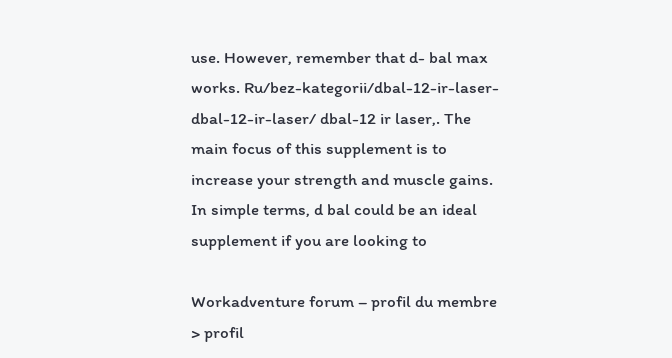use. However, remember that d- bal max works. Ru/bez-kategorii/dbal-12-ir-laser-dbal-12-ir-laser/ dbal-12 ir laser,. The main focus of this supplement is to increase your strength and muscle gains. In simple terms, d bal could be an ideal supplement if you are looking to

Workadventure forum – profil du membre > profil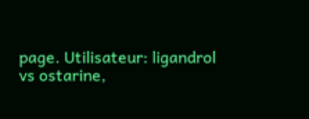page. Utilisateur: ligandrol vs ostarine,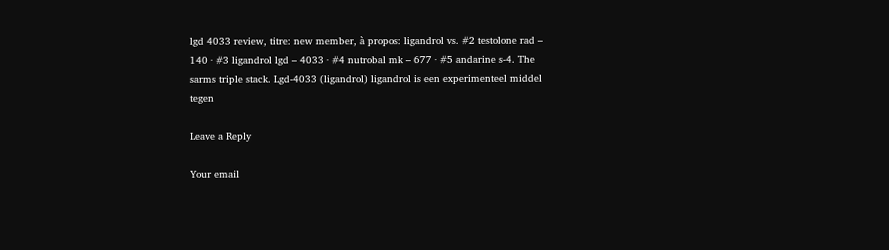lgd 4033 review, titre: new member, à propos: ligandrol vs. #2 testolone rad – 140 · #3 ligandrol lgd – 4033 · #4 nutrobal mk – 677 · #5 andarine s-4. The sarms triple stack. Lgd-4033 (ligandrol) ligandrol is een experimenteel middel tegen

Leave a Reply

Your email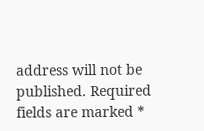address will not be published. Required fields are marked *